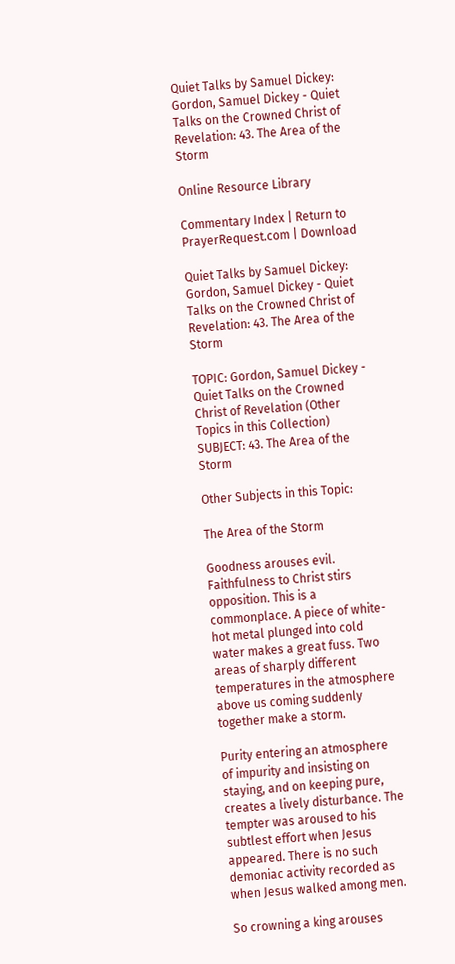Quiet Talks by Samuel Dickey: Gordon, Samuel Dickey - Quiet Talks on the Crowned Christ of Revelation: 43. The Area of the Storm

Online Resource Library

Commentary Index | Return to PrayerRequest.com | Download

Quiet Talks by Samuel Dickey: Gordon, Samuel Dickey - Quiet Talks on the Crowned Christ of Revelation: 43. The Area of the Storm

TOPIC: Gordon, Samuel Dickey - Quiet Talks on the Crowned Christ of Revelation (Other Topics in this Collection)
SUBJECT: 43. The Area of the Storm

Other Subjects in this Topic:

The Area of the Storm

Goodness arouses evil. Faithfulness to Christ stirs opposition. This is a commonplace. A piece of white-hot metal plunged into cold water makes a great fuss. Two areas of sharply different temperatures in the atmosphere above us coming suddenly together make a storm.

Purity entering an atmosphere of impurity and insisting on staying, and on keeping pure, creates a lively disturbance. The tempter was aroused to his subtlest effort when Jesus appeared. There is no such demoniac activity recorded as when Jesus walked among men.

So crowning a king arouses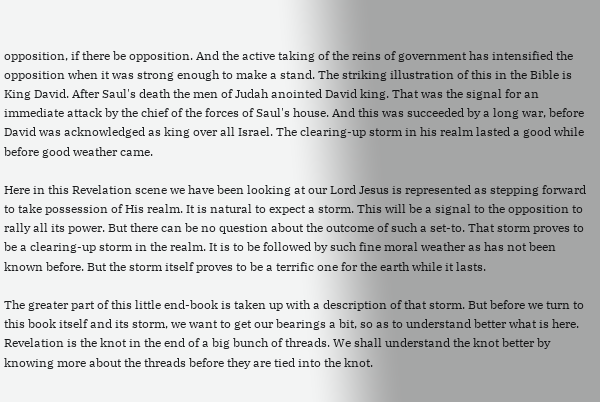opposition, if there be opposition. And the active taking of the reins of government has intensified the opposition when it was strong enough to make a stand. The striking illustration of this in the Bible is King David. After Saul's death the men of Judah anointed David king. That was the signal for an immediate attack by the chief of the forces of Saul's house. And this was succeeded by a long war, before David was acknowledged as king over all Israel. The clearing-up storm in his realm lasted a good while before good weather came.

Here in this Revelation scene we have been looking at our Lord Jesus is represented as stepping forward to take possession of His realm. It is natural to expect a storm. This will be a signal to the opposition to rally all its power. But there can be no question about the outcome of such a set-to. That storm proves to be a clearing-up storm in the realm. It is to be followed by such fine moral weather as has not been known before. But the storm itself proves to be a terrific one for the earth while it lasts.

The greater part of this little end-book is taken up with a description of that storm. But before we turn to this book itself and its storm, we want to get our bearings a bit, so as to understand better what is here. Revelation is the knot in the end of a big bunch of threads. We shall understand the knot better by knowing more about the threads before they are tied into the knot.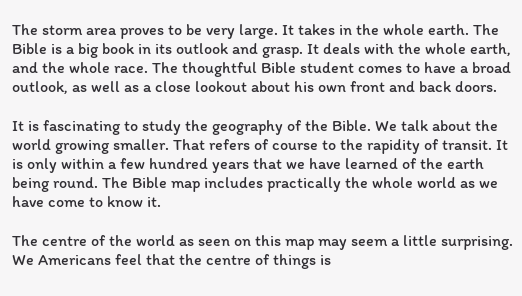The storm area proves to be very large. It takes in the whole earth. The Bible is a big book in its outlook and grasp. It deals with the whole earth, and the whole race. The thoughtful Bible student comes to have a broad outlook, as well as a close lookout about his own front and back doors.

It is fascinating to study the geography of the Bible. We talk about the world growing smaller. That refers of course to the rapidity of transit. It is only within a few hundred years that we have learned of the earth being round. The Bible map includes practically the whole world as we have come to know it.

The centre of the world as seen on this map may seem a little surprising. We Americans feel that the centre of things is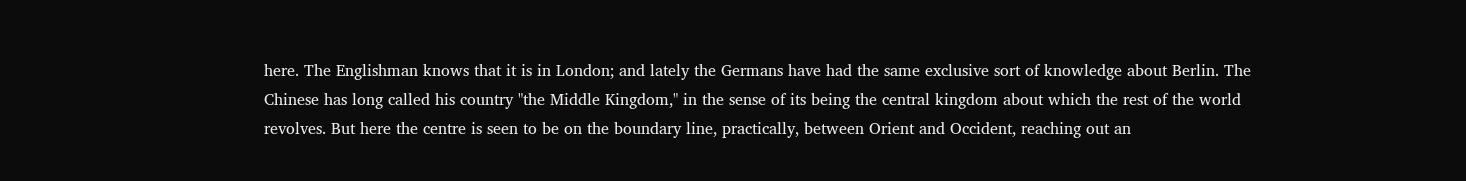here. The Englishman knows that it is in London; and lately the Germans have had the same exclusive sort of knowledge about Berlin. The Chinese has long called his country "the Middle Kingdom," in the sense of its being the central kingdom about which the rest of the world revolves. But here the centre is seen to be on the boundary line, practically, between Orient and Occident, reaching out an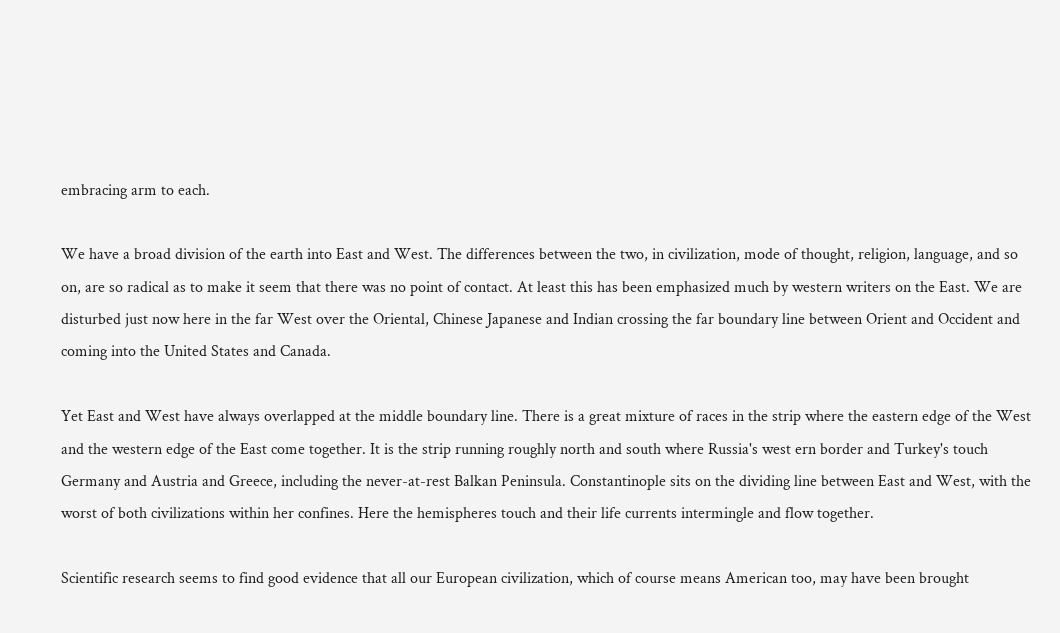embracing arm to each.

We have a broad division of the earth into East and West. The differences between the two, in civilization, mode of thought, religion, language, and so on, are so radical as to make it seem that there was no point of contact. At least this has been emphasized much by western writers on the East. We are disturbed just now here in the far West over the Oriental, Chinese Japanese and Indian crossing the far boundary line between Orient and Occident and coming into the United States and Canada.

Yet East and West have always overlapped at the middle boundary line. There is a great mixture of races in the strip where the eastern edge of the West and the western edge of the East come together. It is the strip running roughly north and south where Russia's west ern border and Turkey's touch Germany and Austria and Greece, including the never-at-rest Balkan Peninsula. Constantinople sits on the dividing line between East and West, with the worst of both civilizations within her confines. Here the hemispheres touch and their life currents intermingle and flow together.

Scientific research seems to find good evidence that all our European civilization, which of course means American too, may have been brought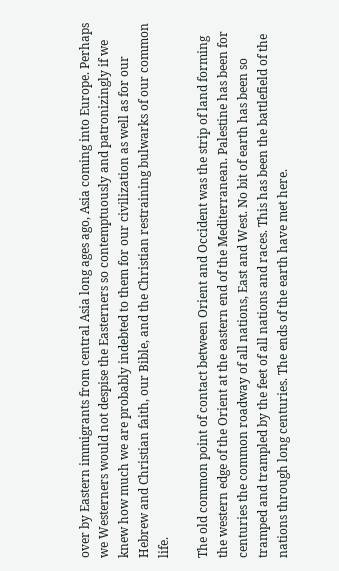over by Eastern immigrants from central Asia long ages ago, Asia coming into Europe. Perhaps we Westerners would not despise the Easterners so contemptuously and patronizingly if we knew how much we are probably indebted to them for our civilization as well as for our Hebrew and Christian faith, our Bible, and the Christian restraining bulwarks of our common life.

The old common point of contact between Orient and Occident was the strip of land forming the western edge of the Orient at the eastern end of the Mediterranean. Palestine has been for centuries the common roadway of all nations, East and West. No bit of earth has been so tramped and trampled by the feet of all nations and races. This has been the battlefield of the nations through long centuries. The ends of the earth have met here.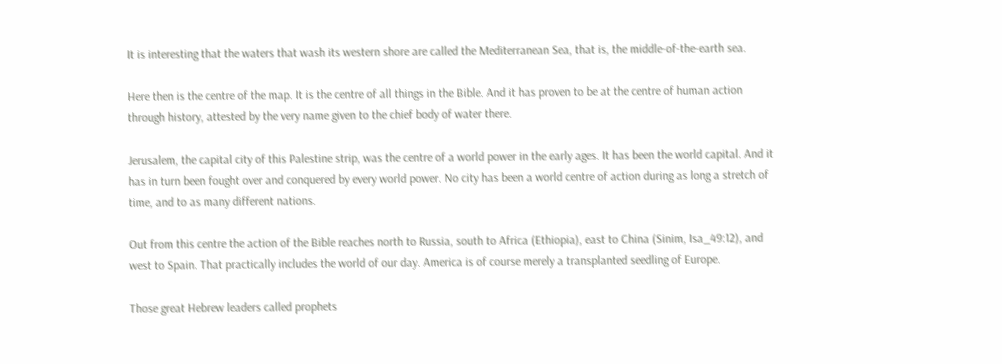It is interesting that the waters that wash its western shore are called the Mediterranean Sea, that is, the middle-of-the-earth sea.

Here then is the centre of the map. It is the centre of all things in the Bible. And it has proven to be at the centre of human action through history, attested by the very name given to the chief body of water there.

Jerusalem, the capital city of this Palestine strip, was the centre of a world power in the early ages. It has been the world capital. And it has in turn been fought over and conquered by every world power. No city has been a world centre of action during as long a stretch of time, and to as many different nations.

Out from this centre the action of the Bible reaches north to Russia, south to Africa (Ethiopia), east to China (Sinim, Isa_49:12), and west to Spain. That practically includes the world of our day. America is of course merely a transplanted seedling of Europe.

Those great Hebrew leaders called prophets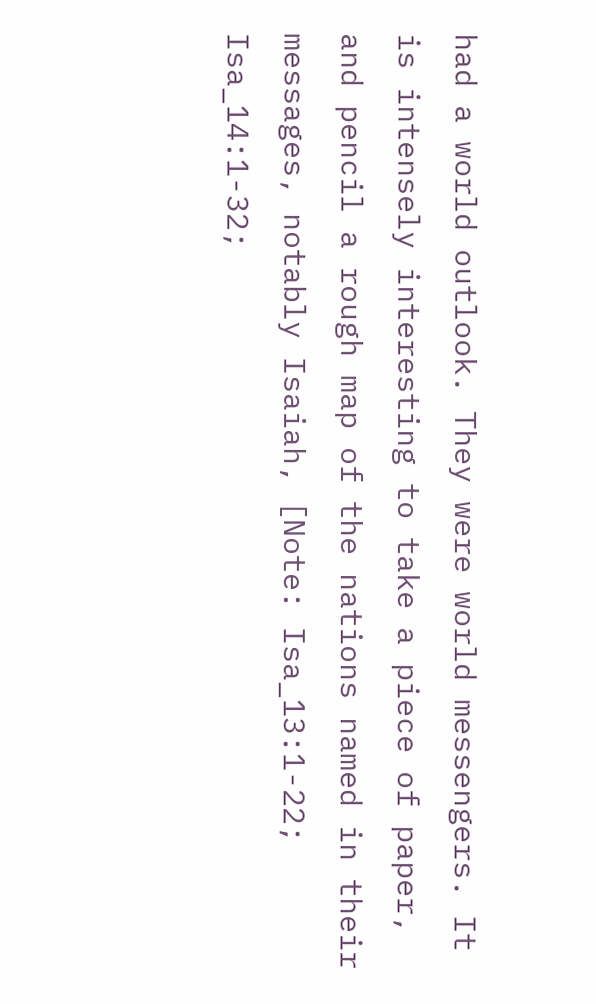had a world outlook. They were world messengers. It is intensely interesting to take a piece of paper, and pencil a rough map of the nations named in their messages, notably Isaiah, [Note: Isa_13:1-22; Isa_14:1-32;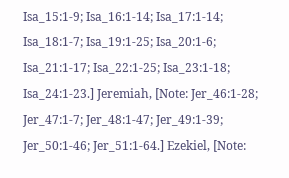Isa_15:1-9; Isa_16:1-14; Isa_17:1-14; Isa_18:1-7; Isa_19:1-25; Isa_20:1-6; Isa_21:1-17; Isa_22:1-25; Isa_23:1-18; Isa_24:1-23.] Jeremiah, [Note: Jer_46:1-28; Jer_47:1-7; Jer_48:1-47; Jer_49:1-39; Jer_50:1-46; Jer_51:1-64.] Ezekiel, [Note: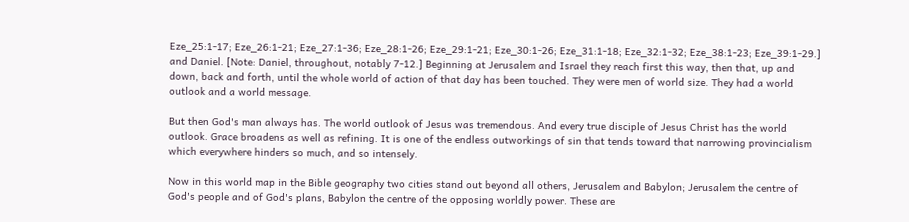Eze_25:1-17; Eze_26:1-21; Eze_27:1-36; Eze_28:1-26; Eze_29:1-21; Eze_30:1-26; Eze_31:1-18; Eze_32:1-32; Eze_38:1-23; Eze_39:1-29.] and Daniel. [Note: Daniel, throughout, notably 7-12.] Beginning at Jerusalem and Israel they reach first this way, then that, up and down, back and forth, until the whole world of action of that day has been touched. They were men of world size. They had a world outlook and a world message.

But then God's man always has. The world outlook of Jesus was tremendous. And every true disciple of Jesus Christ has the world outlook. Grace broadens as well as refining. It is one of the endless outworkings of sin that tends toward that narrowing provincialism which everywhere hinders so much, and so intensely.

Now in this world map in the Bible geography two cities stand out beyond all others, Jerusalem and Babylon; Jerusalem the centre of God's people and of God's plans, Babylon the centre of the opposing worldly power. These are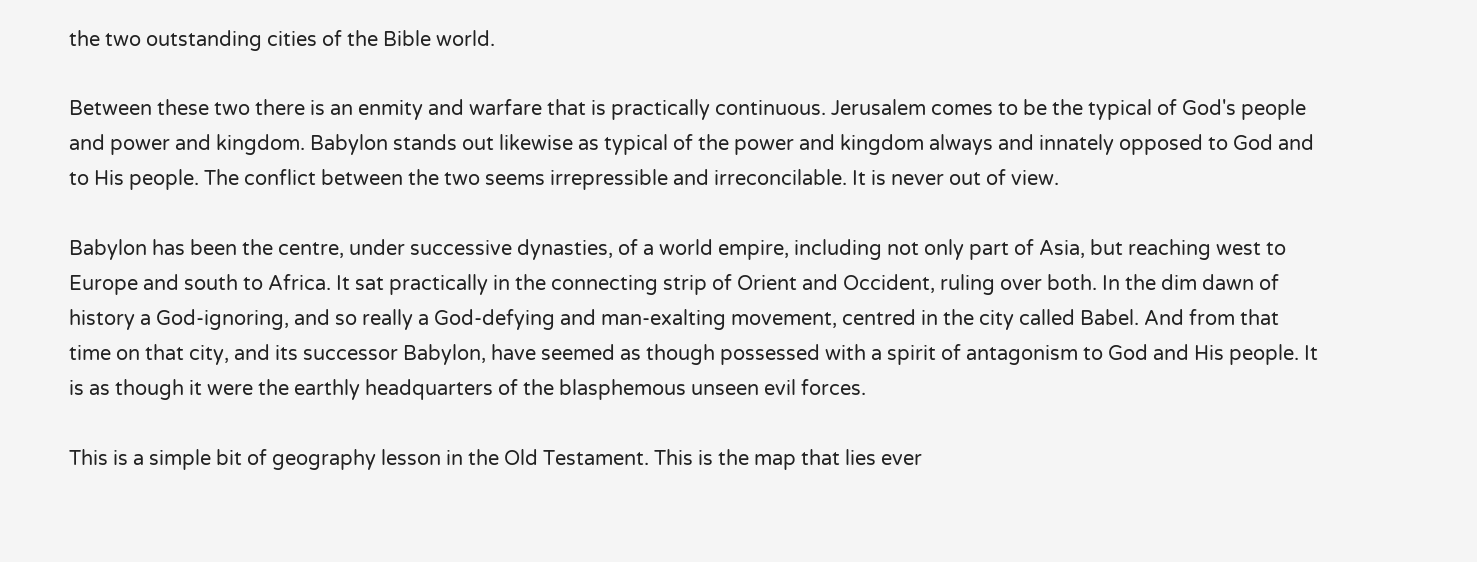the two outstanding cities of the Bible world.

Between these two there is an enmity and warfare that is practically continuous. Jerusalem comes to be the typical of God's people and power and kingdom. Babylon stands out likewise as typical of the power and kingdom always and innately opposed to God and to His people. The conflict between the two seems irrepressible and irreconcilable. It is never out of view.

Babylon has been the centre, under successive dynasties, of a world empire, including not only part of Asia, but reaching west to Europe and south to Africa. It sat practically in the connecting strip of Orient and Occident, ruling over both. In the dim dawn of history a God-ignoring, and so really a God-defying and man-exalting movement, centred in the city called Babel. And from that time on that city, and its successor Babylon, have seemed as though possessed with a spirit of antagonism to God and His people. It is as though it were the earthly headquarters of the blasphemous unseen evil forces.

This is a simple bit of geography lesson in the Old Testament. This is the map that lies ever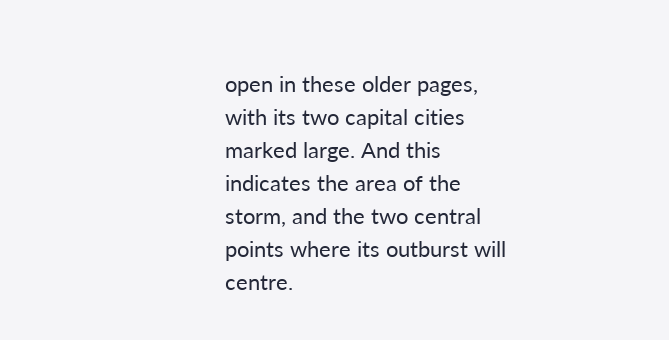open in these older pages, with its two capital cities marked large. And this indicates the area of the storm, and the two central points where its outburst will centre.